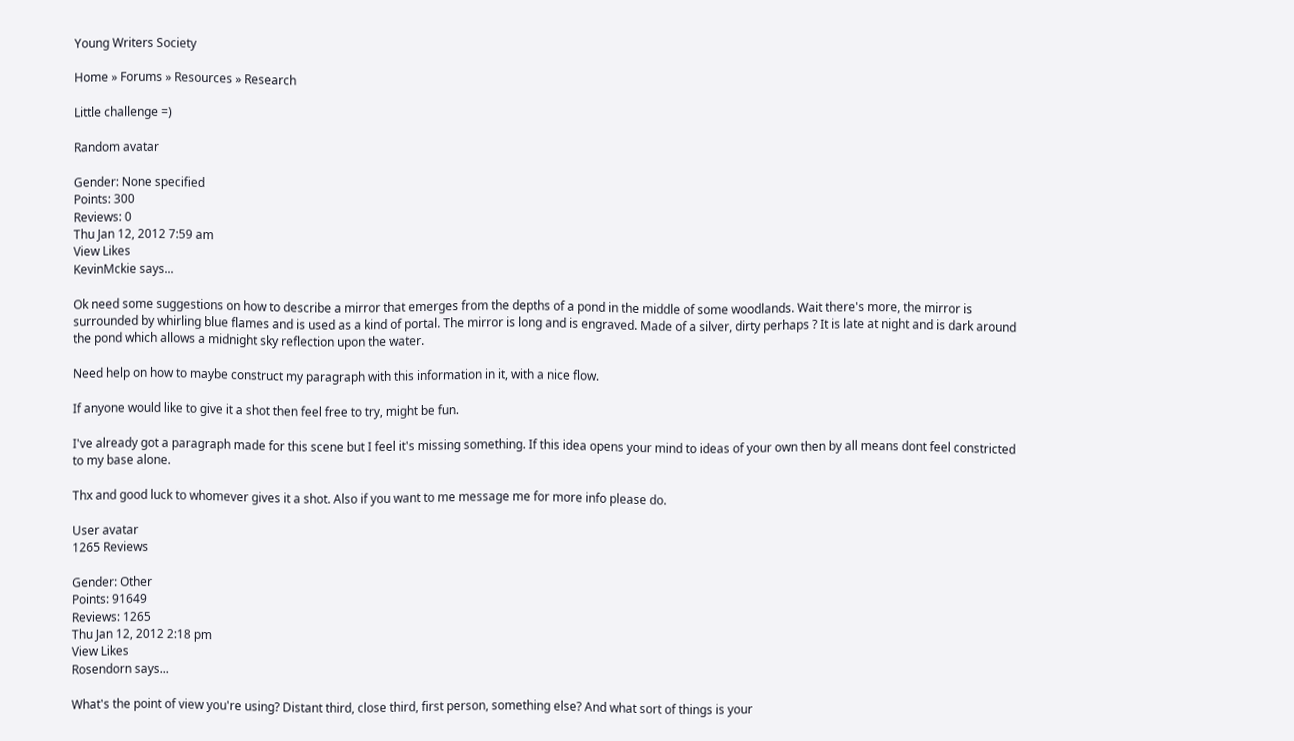Young Writers Society

Home » Forums » Resources » Research

Little challenge =)

Random avatar

Gender: None specified
Points: 300
Reviews: 0
Thu Jan 12, 2012 7:59 am
View Likes
KevinMckie says...

Ok need some suggestions on how to describe a mirror that emerges from the depths of a pond in the middle of some woodlands. Wait there's more, the mirror is surrounded by whirling blue flames and is used as a kind of portal. The mirror is long and is engraved. Made of a silver, dirty perhaps ? It is late at night and is dark around the pond which allows a midnight sky reflection upon the water.

Need help on how to maybe construct my paragraph with this information in it, with a nice flow.

If anyone would like to give it a shot then feel free to try, might be fun.

I've already got a paragraph made for this scene but I feel it's missing something. If this idea opens your mind to ideas of your own then by all means dont feel constricted to my base alone.

Thx and good luck to whomever gives it a shot. Also if you want to me message me for more info please do.

User avatar
1265 Reviews

Gender: Other
Points: 91649
Reviews: 1265
Thu Jan 12, 2012 2:18 pm
View Likes
Rosendorn says...

What's the point of view you're using? Distant third, close third, first person, something else? And what sort of things is your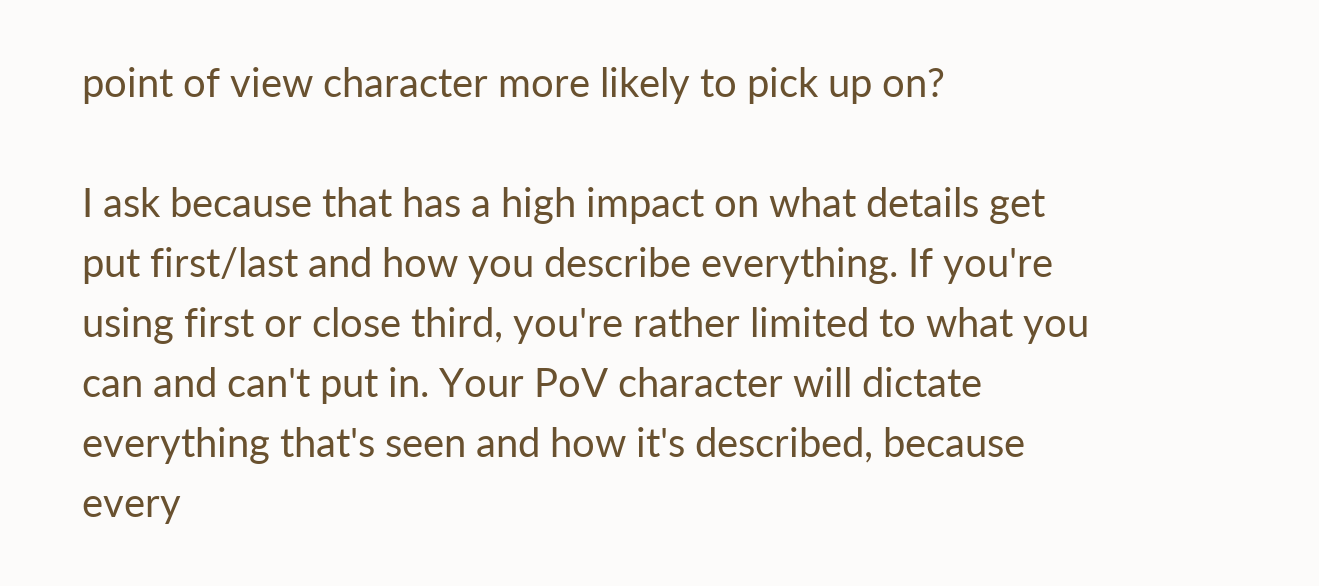point of view character more likely to pick up on?

I ask because that has a high impact on what details get put first/last and how you describe everything. If you're using first or close third, you're rather limited to what you can and can't put in. Your PoV character will dictate everything that's seen and how it's described, because every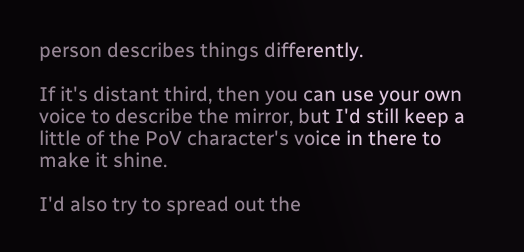person describes things differently.

If it's distant third, then you can use your own voice to describe the mirror, but I'd still keep a little of the PoV character's voice in there to make it shine.

I'd also try to spread out the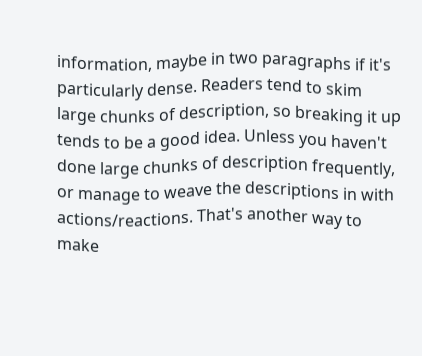information, maybe in two paragraphs if it's particularly dense. Readers tend to skim large chunks of description, so breaking it up tends to be a good idea. Unless you haven't done large chunks of description frequently, or manage to weave the descriptions in with actions/reactions. That's another way to make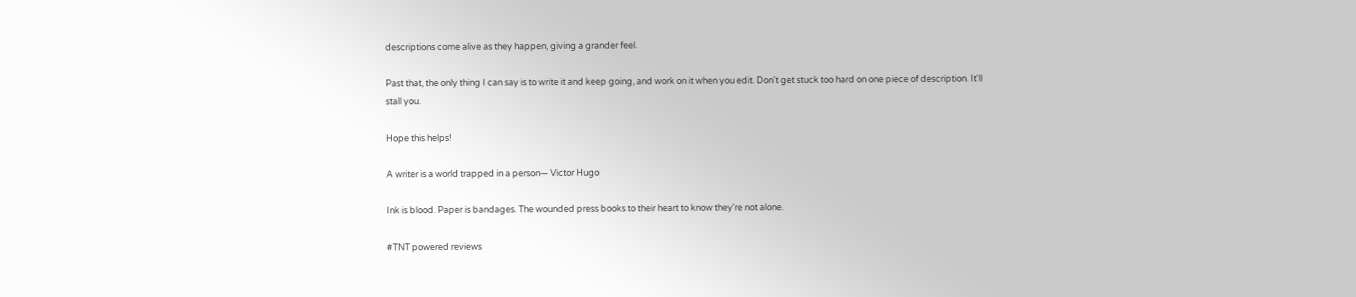descriptions come alive as they happen, giving a grander feel.

Past that, the only thing I can say is to write it and keep going, and work on it when you edit. Don't get stuck too hard on one piece of description. It'll stall you.

Hope this helps!

A writer is a world trapped in a person— Victor Hugo

Ink is blood. Paper is bandages. The wounded press books to their heart to know they're not alone.

#TNT powered reviews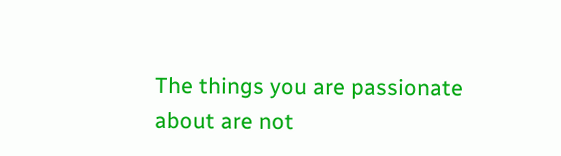The things you are passionate about are not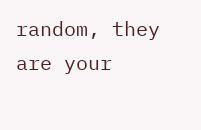random, they are your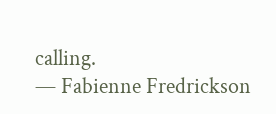calling.
— Fabienne Fredrickson